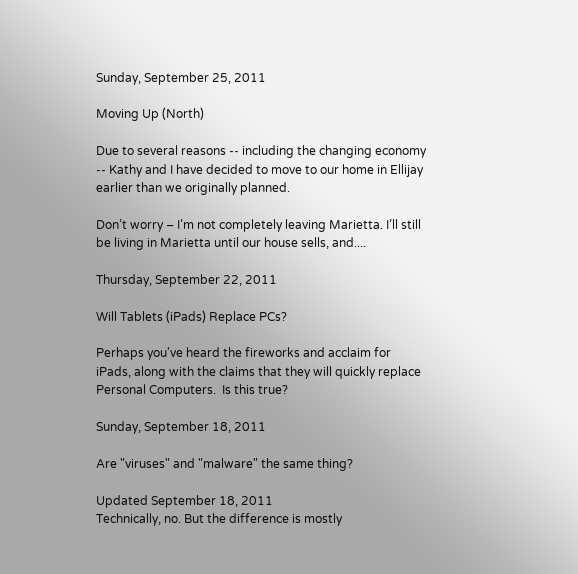Sunday, September 25, 2011

Moving Up (North)

Due to several reasons -- including the changing economy -- Kathy and I have decided to move to our home in Ellijay earlier than we originally planned.

Don’t worry – I’m not completely leaving Marietta. I’ll still be living in Marietta until our house sells, and....

Thursday, September 22, 2011

Will Tablets (iPads) Replace PCs?

Perhaps you've heard the fireworks and acclaim for iPads, along with the claims that they will quickly replace Personal Computers.  Is this true?

Sunday, September 18, 2011

Are "viruses" and "malware" the same thing?

Updated September 18, 2011
Technically, no. But the difference is mostly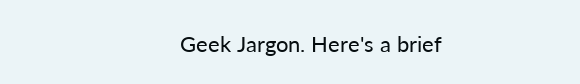Geek Jargon. Here's a brief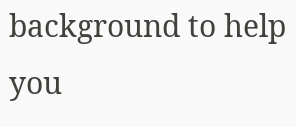background to help you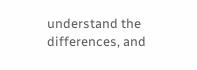understand the differences, and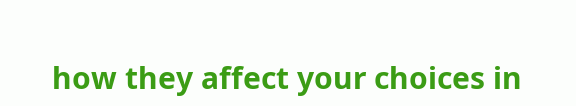how they affect your choices in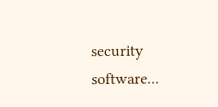security software...